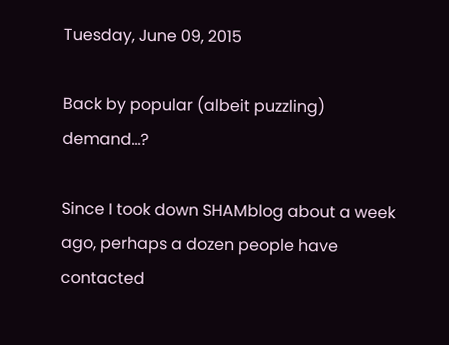Tuesday, June 09, 2015

Back by popular (albeit puzzling) demand...?

Since I took down SHAMblog about a week ago, perhaps a dozen people have contacted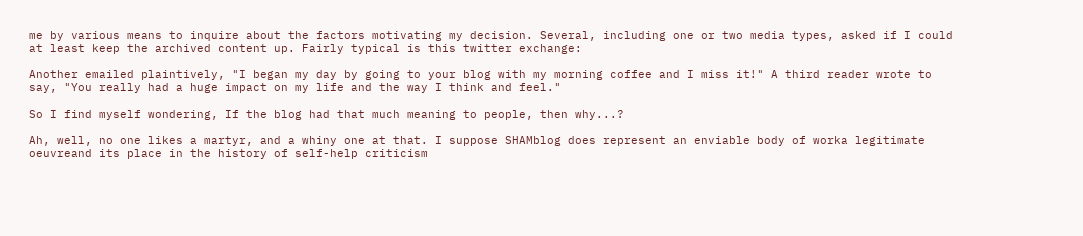me by various means to inquire about the factors motivating my decision. Several, including one or two media types, asked if I could at least keep the archived content up. Fairly typical is this twitter exchange:

Another emailed plaintively, "I began my day by going to your blog with my morning coffee and I miss it!" A third reader wrote to say, "You really had a huge impact on my life and the way I think and feel."

So I find myself wondering, If the blog had that much meaning to people, then why...?

Ah, well, no one likes a martyr, and a whiny one at that. I suppose SHAMblog does represent an enviable body of worka legitimate oeuvreand its place in the history of self-help criticism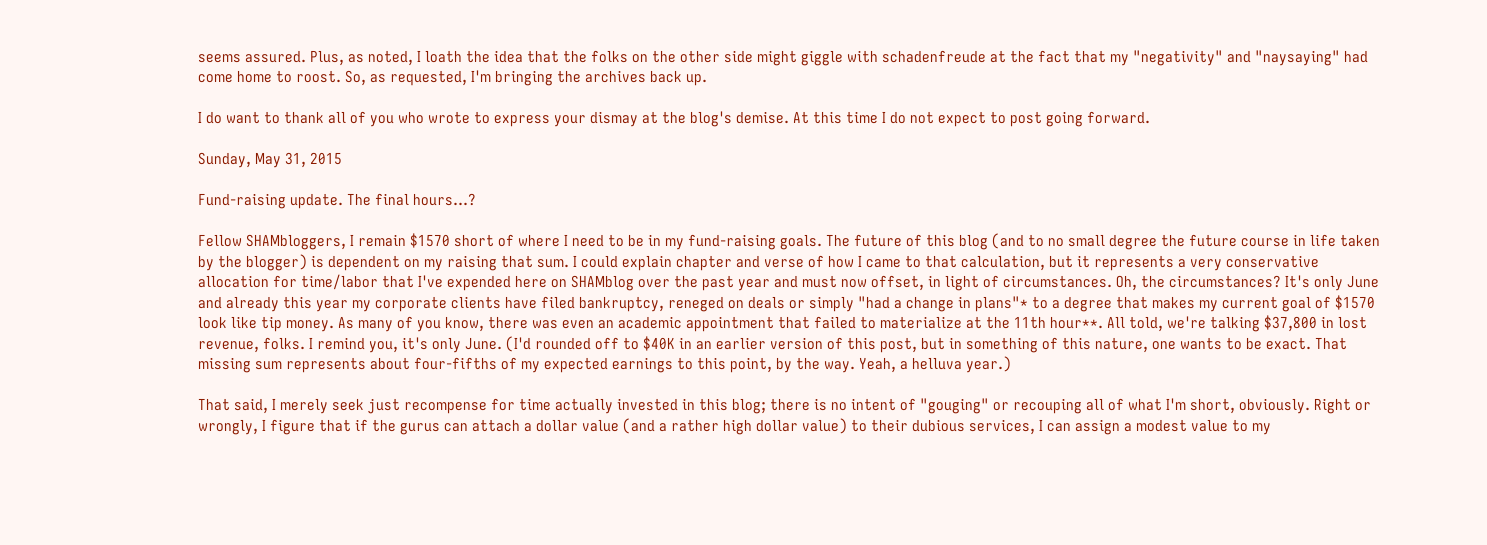seems assured. Plus, as noted, I loath the idea that the folks on the other side might giggle with schadenfreude at the fact that my "negativity" and "naysaying" had come home to roost. So, as requested, I'm bringing the archives back up.

I do want to thank all of you who wrote to express your dismay at the blog's demise. At this time I do not expect to post going forward.

Sunday, May 31, 2015

Fund-raising update. The final hours...?

Fellow SHAMbloggers, I remain $1570 short of where I need to be in my fund-raising goals. The future of this blog (and to no small degree the future course in life taken by the blogger) is dependent on my raising that sum. I could explain chapter and verse of how I came to that calculation, but it represents a very conservative allocation for time/labor that I've expended here on SHAMblog over the past year and must now offset, in light of circumstances. Oh, the circumstances? It's only June and already this year my corporate clients have filed bankruptcy, reneged on deals or simply "had a change in plans"* to a degree that makes my current goal of $1570 look like tip money. As many of you know, there was even an academic appointment that failed to materialize at the 11th hour**. All told, we're talking $37,800 in lost revenue, folks. I remind you, it's only June. (I'd rounded off to $40K in an earlier version of this post, but in something of this nature, one wants to be exact. That missing sum represents about four-fifths of my expected earnings to this point, by the way. Yeah, a helluva year.)

That said, I merely seek just recompense for time actually invested in this blog; there is no intent of "gouging" or recouping all of what I'm short, obviously. Right or wrongly, I figure that if the gurus can attach a dollar value (and a rather high dollar value) to their dubious services, I can assign a modest value to my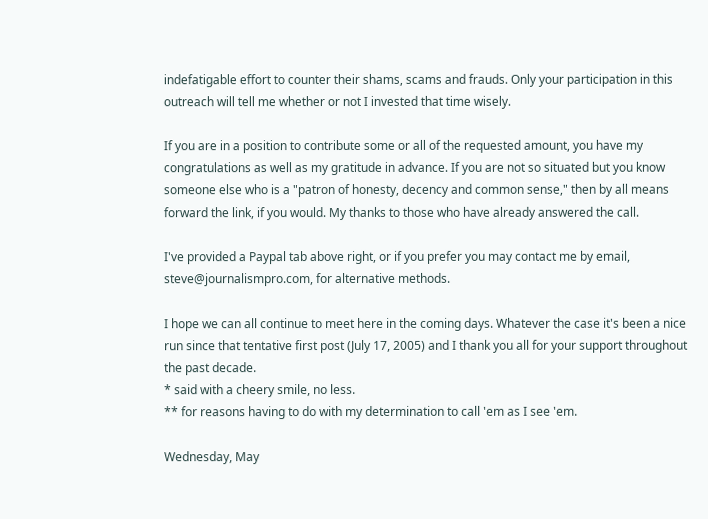indefatigable effort to counter their shams, scams and frauds. Only your participation in this outreach will tell me whether or not I invested that time wisely.

If you are in a position to contribute some or all of the requested amount, you have my congratulations as well as my gratitude in advance. If you are not so situated but you know someone else who is a "patron of honesty, decency and common sense," then by all means forward the link, if you would. My thanks to those who have already answered the call.

I've provided a Paypal tab above right, or if you prefer you may contact me by email, steve@journalismpro.com, for alternative methods.

I hope we can all continue to meet here in the coming days. Whatever the case it's been a nice run since that tentative first post (July 17, 2005) and I thank you all for your support throughout the past decade.
* said with a cheery smile, no less.
** for reasons having to do with my determination to call 'em as I see 'em.

Wednesday, May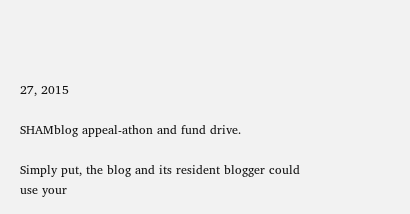27, 2015

SHAMblog appeal-athon and fund drive.

Simply put, the blog and its resident blogger could use your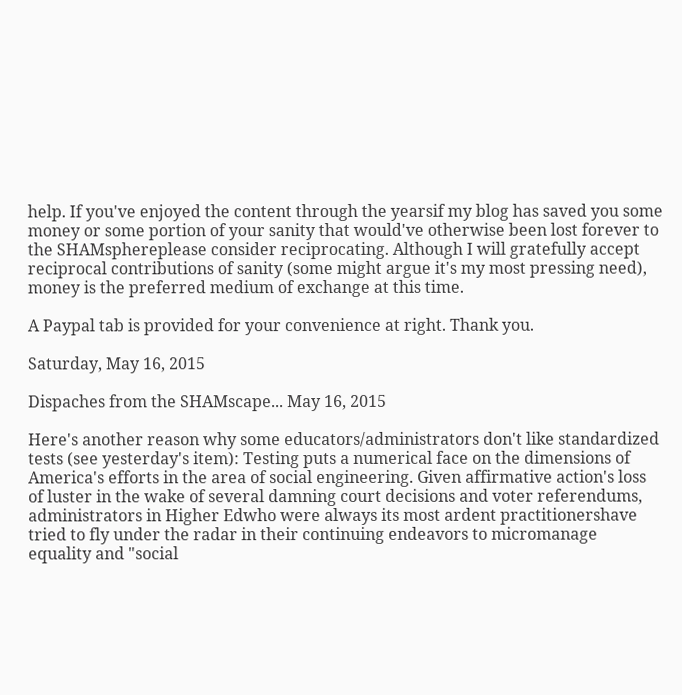help. If you've enjoyed the content through the yearsif my blog has saved you some money or some portion of your sanity that would've otherwise been lost forever to the SHAMsphereplease consider reciprocating. Although I will gratefully accept reciprocal contributions of sanity (some might argue it's my most pressing need), money is the preferred medium of exchange at this time.

A Paypal tab is provided for your convenience at right. Thank you.

Saturday, May 16, 2015

Dispaches from the SHAMscape... May 16, 2015

Here's another reason why some educators/administrators don't like standardized tests (see yesterday's item): Testing puts a numerical face on the dimensions of America's efforts in the area of social engineering. Given affirmative action's loss of luster in the wake of several damning court decisions and voter referendums, administrators in Higher Edwho were always its most ardent practitionershave tried to fly under the radar in their continuing endeavors to micromanage equality and "social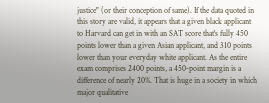justice" (or their conception of same). If the data quoted in this story are valid, it appears that a given black applicant to Harvard can get in with an SAT score that's fully 450 points lower than a given Asian applicant, and 310 points lower than your everyday white applicant. As the entire exam comprises 2400 points, a 450-point margin is a difference of nearly 20%. That is huge in a society in which major qualitative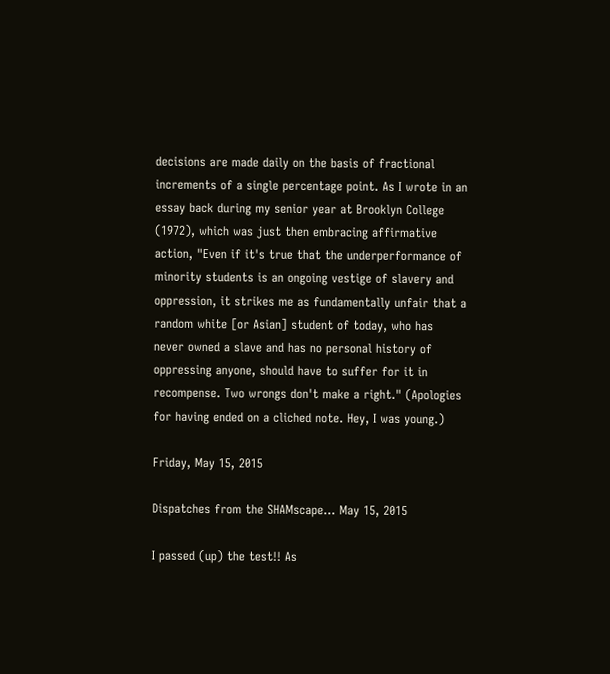decisions are made daily on the basis of fractional increments of a single percentage point. As I wrote in an essay back during my senior year at Brooklyn College (1972), which was just then embracing affirmative action, "Even if it's true that the underperformance of minority students is an ongoing vestige of slavery and oppression, it strikes me as fundamentally unfair that a random white [or Asian] student of today, who has never owned a slave and has no personal history of oppressing anyone, should have to suffer for it in recompense. Two wrongs don't make a right." (Apologies for having ended on a cliched note. Hey, I was young.)

Friday, May 15, 2015

Dispatches from the SHAMscape... May 15, 2015

I passed (up) the test!! As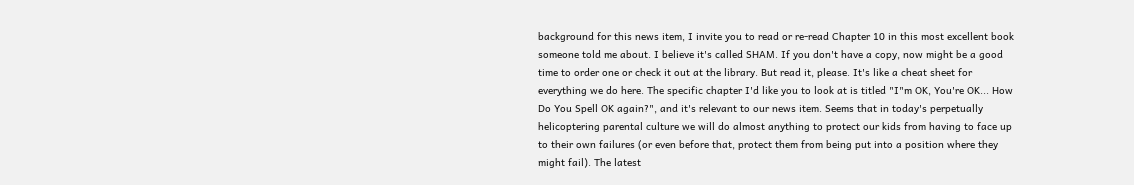background for this news item, I invite you to read or re-read Chapter 10 in this most excellent book someone told me about. I believe it's called SHAM. If you don't have a copy, now might be a good time to order one or check it out at the library. But read it, please. It's like a cheat sheet for everything we do here. The specific chapter I'd like you to look at is titled "I"m OK, You're OK... How Do You Spell OK again?", and it's relevant to our news item. Seems that in today's perpetually helicoptering parental culture we will do almost anything to protect our kids from having to face up to their own failures (or even before that, protect them from being put into a position where they might fail). The latest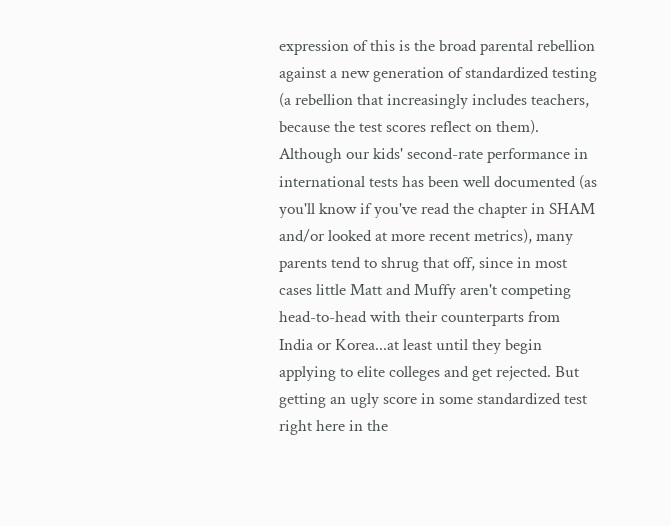expression of this is the broad parental rebellion against a new generation of standardized testing (a rebellion that increasingly includes teachers, because the test scores reflect on them). Although our kids' second-rate performance in international tests has been well documented (as you'll know if you've read the chapter in SHAM and/or looked at more recent metrics), many parents tend to shrug that off, since in most cases little Matt and Muffy aren't competing head-to-head with their counterparts from India or Korea...at least until they begin applying to elite colleges and get rejected. But getting an ugly score in some standardized test right here in the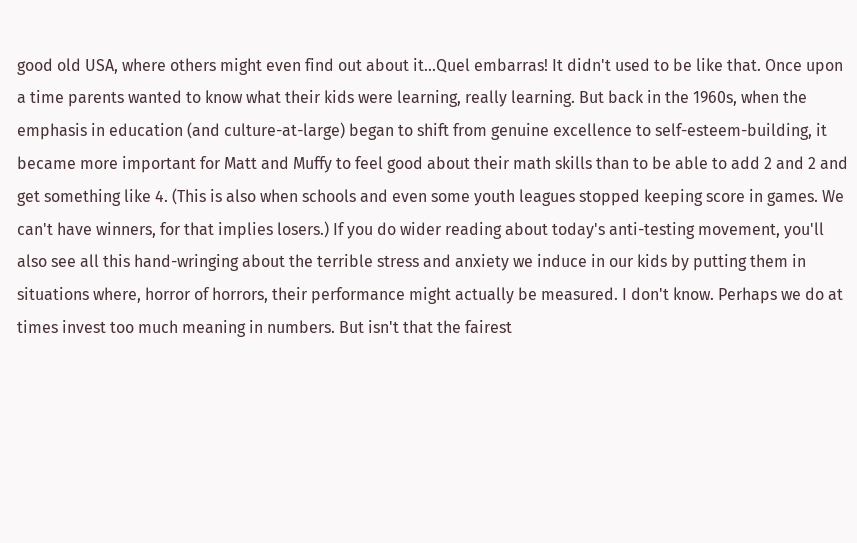good old USA, where others might even find out about it...Quel embarras! It didn't used to be like that. Once upon a time parents wanted to know what their kids were learning, really learning. But back in the 1960s, when the emphasis in education (and culture-at-large) began to shift from genuine excellence to self-esteem-building, it became more important for Matt and Muffy to feel good about their math skills than to be able to add 2 and 2 and get something like 4. (This is also when schools and even some youth leagues stopped keeping score in games. We can't have winners, for that implies losers.) If you do wider reading about today's anti-testing movement, you'll also see all this hand-wringing about the terrible stress and anxiety we induce in our kids by putting them in situations where, horror of horrors, their performance might actually be measured. I don't know. Perhaps we do at times invest too much meaning in numbers. But isn't that the fairest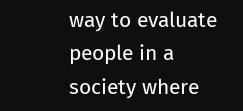way to evaluate people in a society where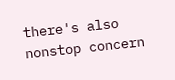there's also nonstop concern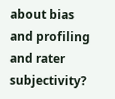about bias and profiling and rater subjectivity?